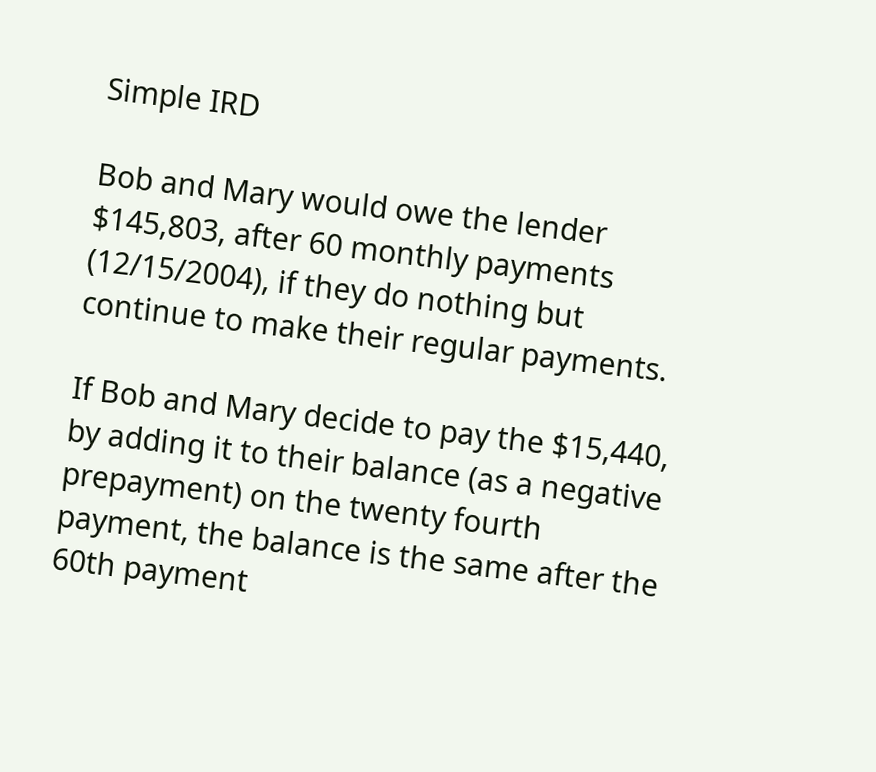Simple IRD

Bob and Mary would owe the lender $145,803, after 60 monthly payments (12/15/2004), if they do nothing but continue to make their regular payments.

If Bob and Mary decide to pay the $15,440, by adding it to their balance (as a negative prepayment) on the twenty fourth payment, the balance is the same after the 60th payment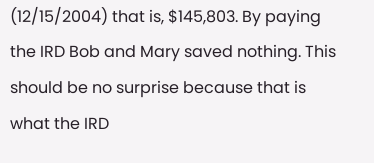(12/15/2004) that is, $145,803. By paying the IRD Bob and Mary saved nothing. This should be no surprise because that is what the IRD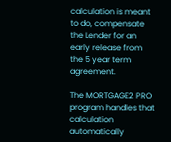calculation is meant to do, compensate the Lender for an early release from the 5 year term agreement.

The MORTGAGE2 PRO program handles that calculation automatically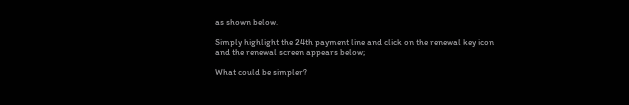as shown below.

Simply highlight the 24th payment line and click on the renewal key icon and the renewal screen appears below;

What could be simpler?